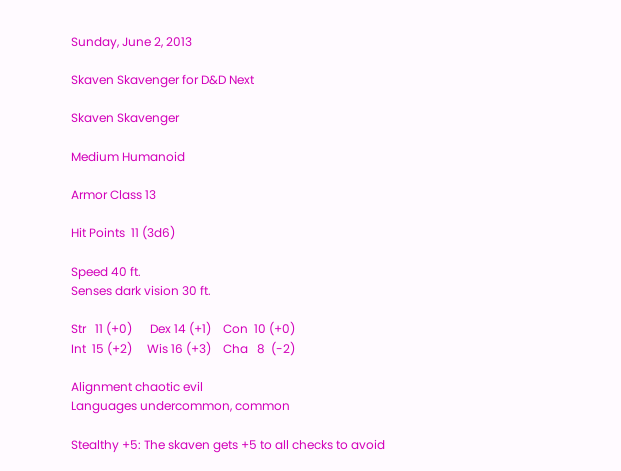Sunday, June 2, 2013

Skaven Skavenger for D&D Next

Skaven Skavenger

Medium Humanoid

Armor Class 13

Hit Points  11 (3d6)

Speed 40 ft.
Senses dark vision 30 ft.

Str   11 (+0)      Dex 14 (+1)    Con  10 (+0)
Int  15 (+2)     Wis 16 (+3)    Cha   8  (-2)

Alignment chaotic evil
Languages undercommon, common

Stealthy +5: The skaven gets +5 to all checks to avoid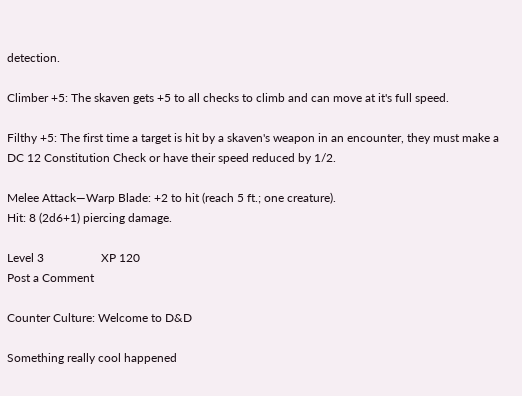detection.

Climber +5: The skaven gets +5 to all checks to climb and can move at it's full speed.

Filthy +5: The first time a target is hit by a skaven's weapon in an encounter, they must make a DC 12 Constitution Check or have their speed reduced by 1/2.

Melee Attack—Warp Blade: +2 to hit (reach 5 ft.; one creature).
Hit: 8 (2d6+1) piercing damage.

Level 3                   XP 120
Post a Comment

Counter Culture: Welcome to D&D

Something really cool happened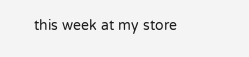this week at my store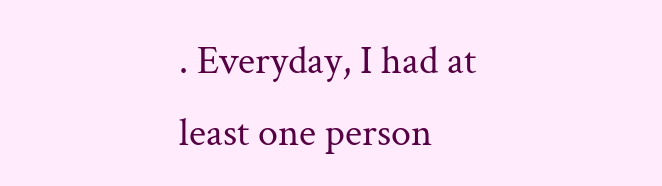. Everyday, I had at least one person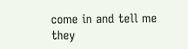come in and tell me they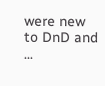were new to DnD and ...